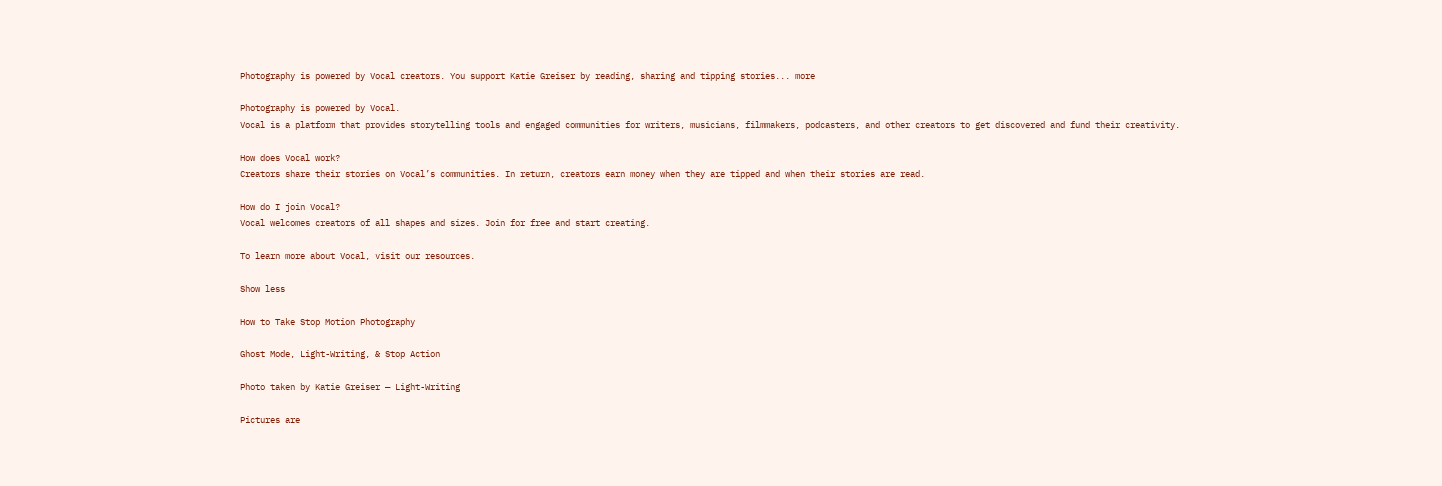Photography is powered by Vocal creators. You support Katie Greiser by reading, sharing and tipping stories... more

Photography is powered by Vocal.
Vocal is a platform that provides storytelling tools and engaged communities for writers, musicians, filmmakers, podcasters, and other creators to get discovered and fund their creativity.

How does Vocal work?
Creators share their stories on Vocal’s communities. In return, creators earn money when they are tipped and when their stories are read.

How do I join Vocal?
Vocal welcomes creators of all shapes and sizes. Join for free and start creating.

To learn more about Vocal, visit our resources.

Show less

How to Take Stop Motion Photography

Ghost Mode, Light-Writing, & Stop Action

Photo taken by Katie Greiser — Light-Writing

Pictures are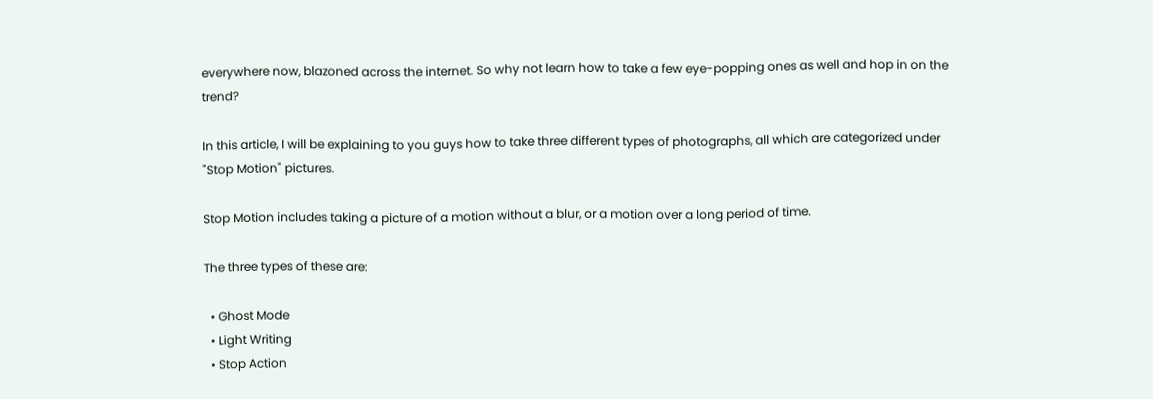everywhere now, blazoned across the internet. So why not learn how to take a few eye-popping ones as well and hop in on the trend?

In this article, I will be explaining to you guys how to take three different types of photographs, all which are categorized under "Stop Motion" pictures.

Stop Motion includes taking a picture of a motion without a blur, or a motion over a long period of time.

The three types of these are:

  • Ghost Mode
  • Light Writing
  • Stop Action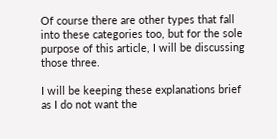Of course there are other types that fall into these categories too, but for the sole purpose of this article, I will be discussing those three.

I will be keeping these explanations brief as I do not want the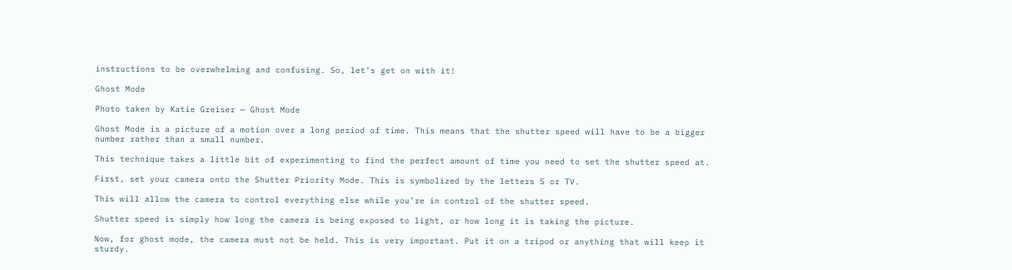instructions to be overwhelming and confusing. So, let’s get on with it!

Ghost Mode

Photo taken by Katie Greiser — Ghost Mode

Ghost Mode is a picture of a motion over a long period of time. This means that the shutter speed will have to be a bigger number rather than a small number.

This technique takes a little bit of experimenting to find the perfect amount of time you need to set the shutter speed at.

First, set your camera onto the Shutter Priority Mode. This is symbolized by the letters S or TV.

This will allow the camera to control everything else while you’re in control of the shutter speed.

Shutter speed is simply how long the camera is being exposed to light, or how long it is taking the picture.

Now, for ghost mode, the camera must not be held. This is very important. Put it on a tripod or anything that will keep it sturdy.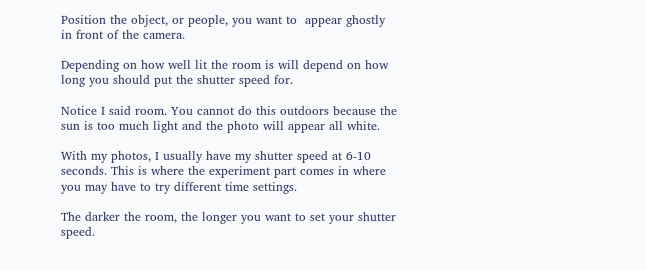Position the object, or people, you want to  appear ghostly in front of the camera.

Depending on how well lit the room is will depend on how long you should put the shutter speed for.

Notice I said room. You cannot do this outdoors because the sun is too much light and the photo will appear all white.

With my photos, I usually have my shutter speed at 6-10 seconds. This is where the experiment part comes in where you may have to try different time settings.

The darker the room, the longer you want to set your shutter speed.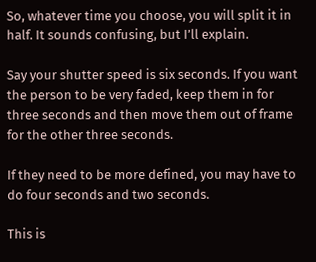So, whatever time you choose, you will split it in half. It sounds confusing, but I’ll explain.

Say your shutter speed is six seconds. If you want the person to be very faded, keep them in for three seconds and then move them out of frame for the other three seconds.

If they need to be more defined, you may have to do four seconds and two seconds.

This is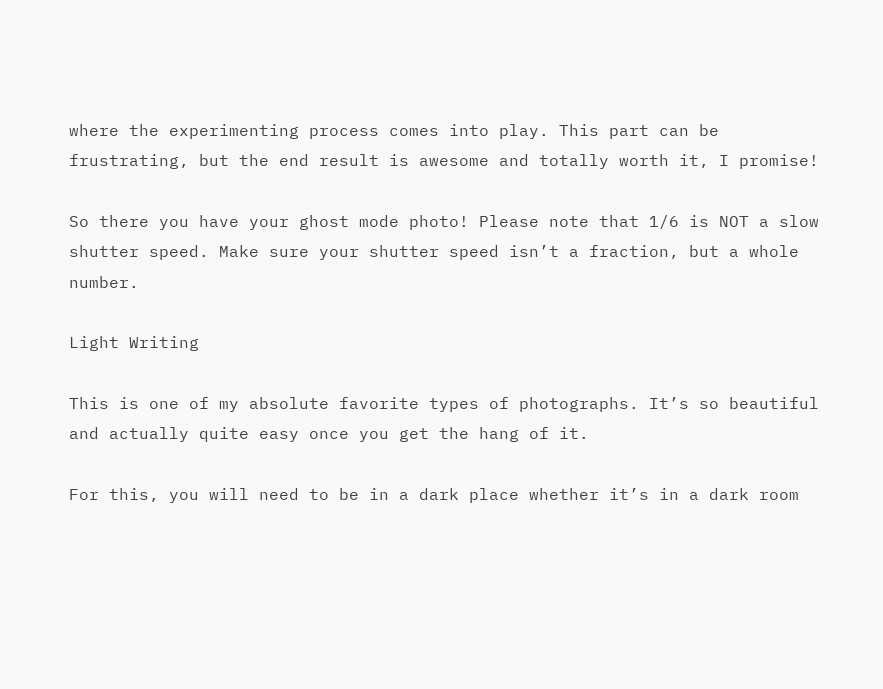where the experimenting process comes into play. This part can be frustrating, but the end result is awesome and totally worth it, I promise!

So there you have your ghost mode photo! Please note that 1/6 is NOT a slow shutter speed. Make sure your shutter speed isn’t a fraction, but a whole number.

Light Writing

This is one of my absolute favorite types of photographs. It’s so beautiful and actually quite easy once you get the hang of it.

For this, you will need to be in a dark place whether it’s in a dark room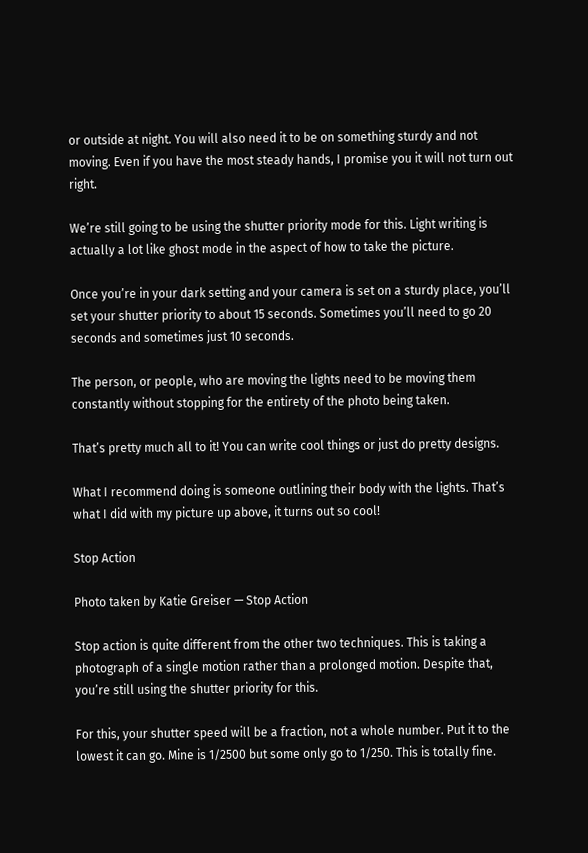or outside at night. You will also need it to be on something sturdy and not moving. Even if you have the most steady hands, I promise you it will not turn out right.

We’re still going to be using the shutter priority mode for this. Light writing is actually a lot like ghost mode in the aspect of how to take the picture.

Once you’re in your dark setting and your camera is set on a sturdy place, you’ll set your shutter priority to about 15 seconds. Sometimes you’ll need to go 20 seconds and sometimes just 10 seconds.

The person, or people, who are moving the lights need to be moving them constantly without stopping for the entirety of the photo being taken.

That’s pretty much all to it! You can write cool things or just do pretty designs.

What I recommend doing is someone outlining their body with the lights. That’s what I did with my picture up above, it turns out so cool!

Stop Action

Photo taken by Katie Greiser — Stop Action

Stop action is quite different from the other two techniques. This is taking a photograph of a single motion rather than a prolonged motion. Despite that, you’re still using the shutter priority for this.

For this, your shutter speed will be a fraction, not a whole number. Put it to the lowest it can go. Mine is 1/2500 but some only go to 1/250. This is totally fine.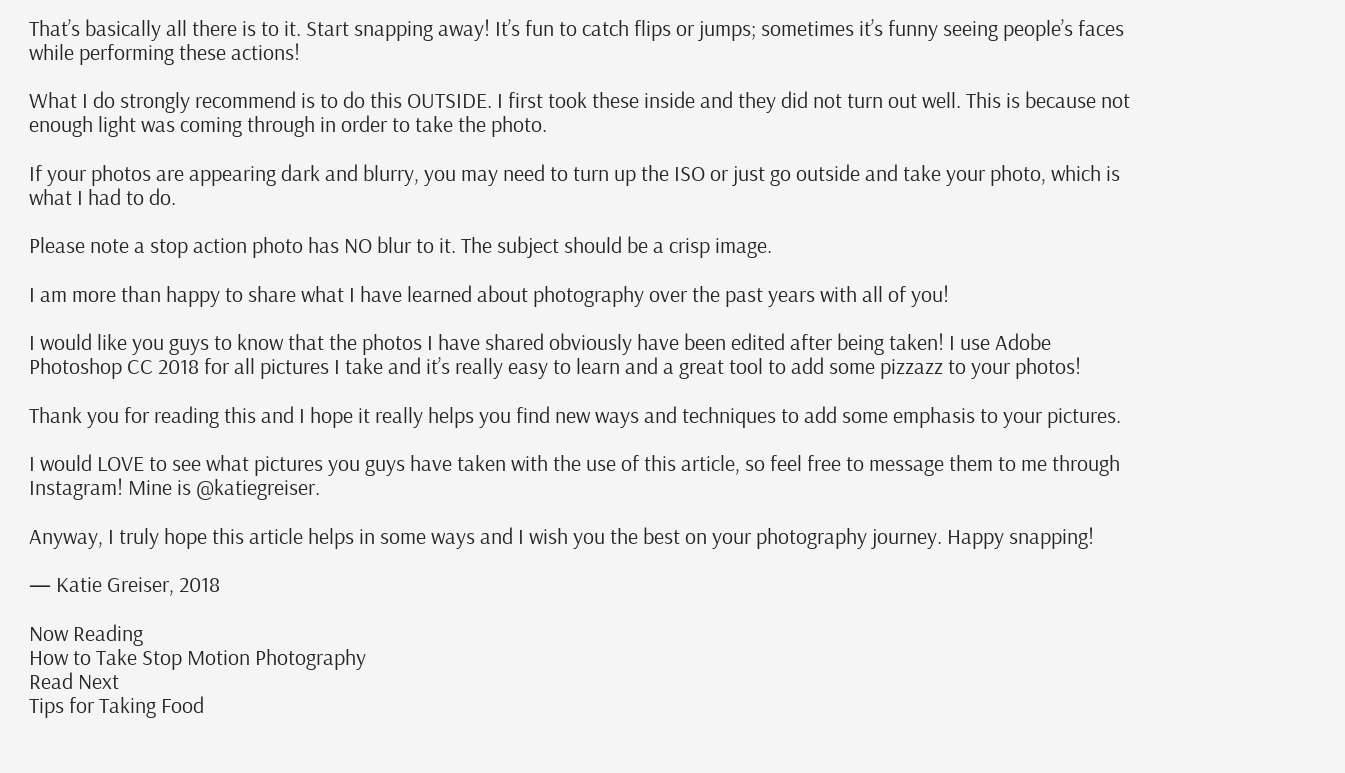That’s basically all there is to it. Start snapping away! It’s fun to catch flips or jumps; sometimes it’s funny seeing people’s faces while performing these actions!

What I do strongly recommend is to do this OUTSIDE. I first took these inside and they did not turn out well. This is because not enough light was coming through in order to take the photo.

If your photos are appearing dark and blurry, you may need to turn up the ISO or just go outside and take your photo, which is what I had to do.

Please note a stop action photo has NO blur to it. The subject should be a crisp image.

I am more than happy to share what I have learned about photography over the past years with all of you!

I would like you guys to know that the photos I have shared obviously have been edited after being taken! I use Adobe Photoshop CC 2018 for all pictures I take and it’s really easy to learn and a great tool to add some pizzazz to your photos!

Thank you for reading this and I hope it really helps you find new ways and techniques to add some emphasis to your pictures.

I would LOVE to see what pictures you guys have taken with the use of this article, so feel free to message them to me through Instagram! Mine is @katiegreiser.

Anyway, I truly hope this article helps in some ways and I wish you the best on your photography journey. Happy snapping!

— Katie Greiser, 2018

Now Reading
How to Take Stop Motion Photography
Read Next
Tips for Taking Food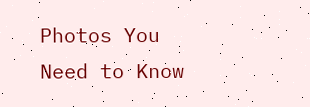Photos You Need to Know